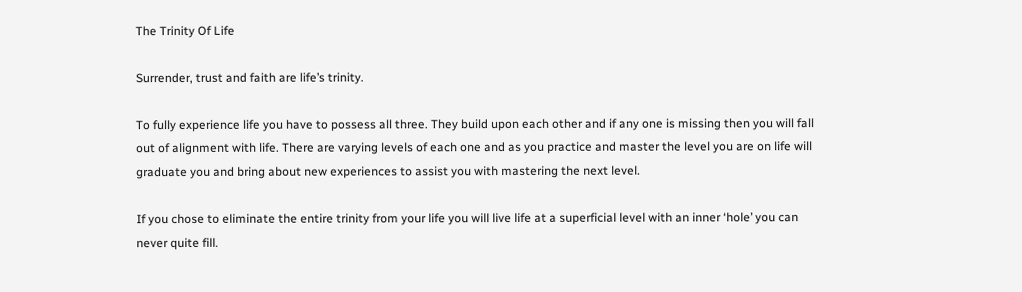The Trinity Of Life

Surrender, trust and faith are life’s trinity.

To fully experience life you have to possess all three. They build upon each other and if any one is missing then you will fall out of alignment with life. There are varying levels of each one and as you practice and master the level you are on life will graduate you and bring about new experiences to assist you with mastering the next level.

If you chose to eliminate the entire trinity from your life you will live life at a superficial level with an inner ‘hole’ you can never quite fill.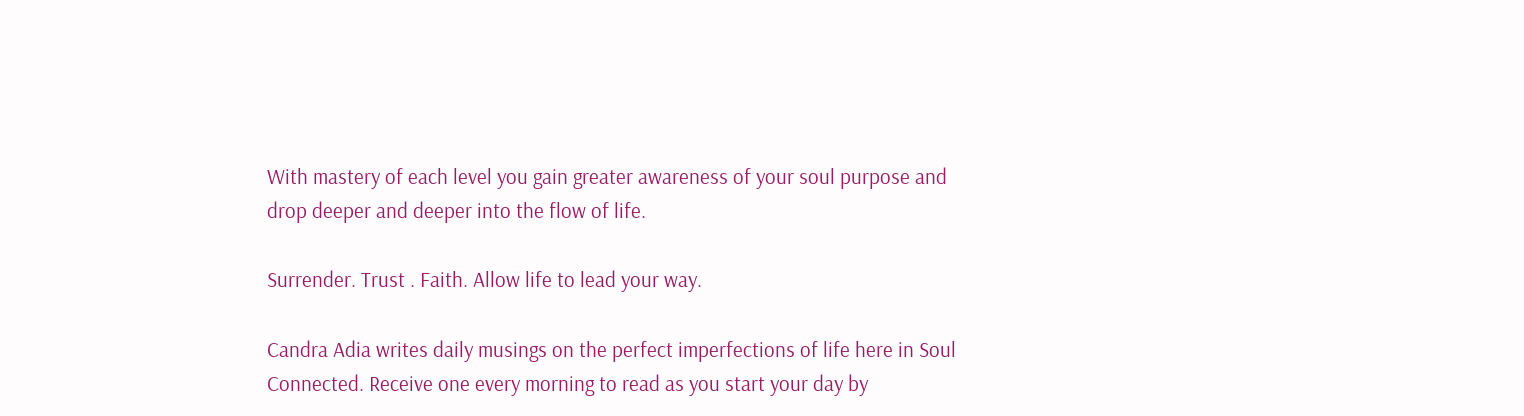With mastery of each level you gain greater awareness of your soul purpose and drop deeper and deeper into the flow of life.

Surrender. Trust . Faith. Allow life to lead your way.

Candra Adia writes daily musings on the perfect imperfections of life here in Soul Connected. Receive one every morning to read as you start your day by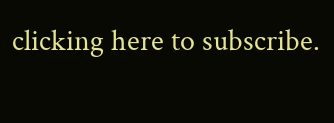clicking here to subscribe.